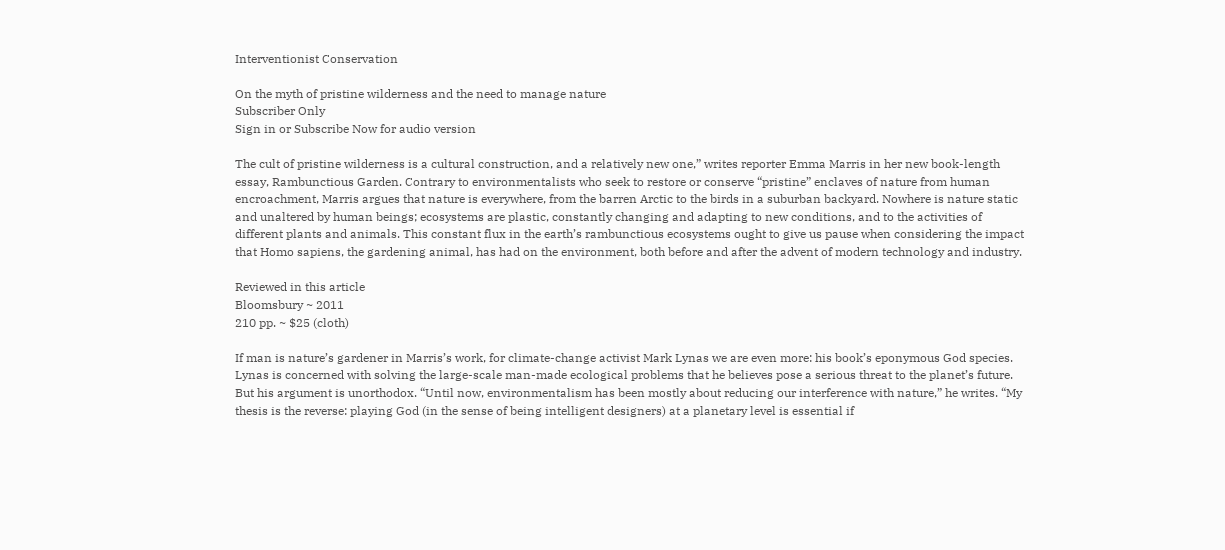Interventionist Conservation

On the myth of pristine wilderness and the need to manage nature
Subscriber Only
Sign in or Subscribe Now for audio version

The cult of pristine wilderness is a cultural construction, and a relatively new one,” writes reporter Emma Marris in her new book-length essay, Rambunctious Garden. Contrary to environmentalists who seek to restore or conserve “pristine” enclaves of nature from human encroachment, Marris argues that nature is everywhere, from the barren Arctic to the birds in a suburban backyard. Nowhere is nature static and unaltered by human beings; ecosystems are plastic, constantly changing and adapting to new conditions, and to the activities of different plants and animals. This constant flux in the earth’s rambunctious ecosystems ought to give us pause when considering the impact that Homo sapiens, the gardening animal, has had on the environment, both before and after the advent of modern technology and industry.

Reviewed in this article
Bloomsbury ~ 2011
210 pp. ~ $25 (cloth)

If man is nature’s gardener in Marris’s work, for climate-change activist Mark Lynas we are even more: his book’s eponymous God species. Lynas is concerned with solving the large-scale man-made ecological problems that he believes pose a serious threat to the planet’s future. But his argument is unorthodox. “Until now, environmentalism has been mostly about reducing our interference with nature,” he writes. “My thesis is the reverse: playing God (in the sense of being intelligent designers) at a planetary level is essential if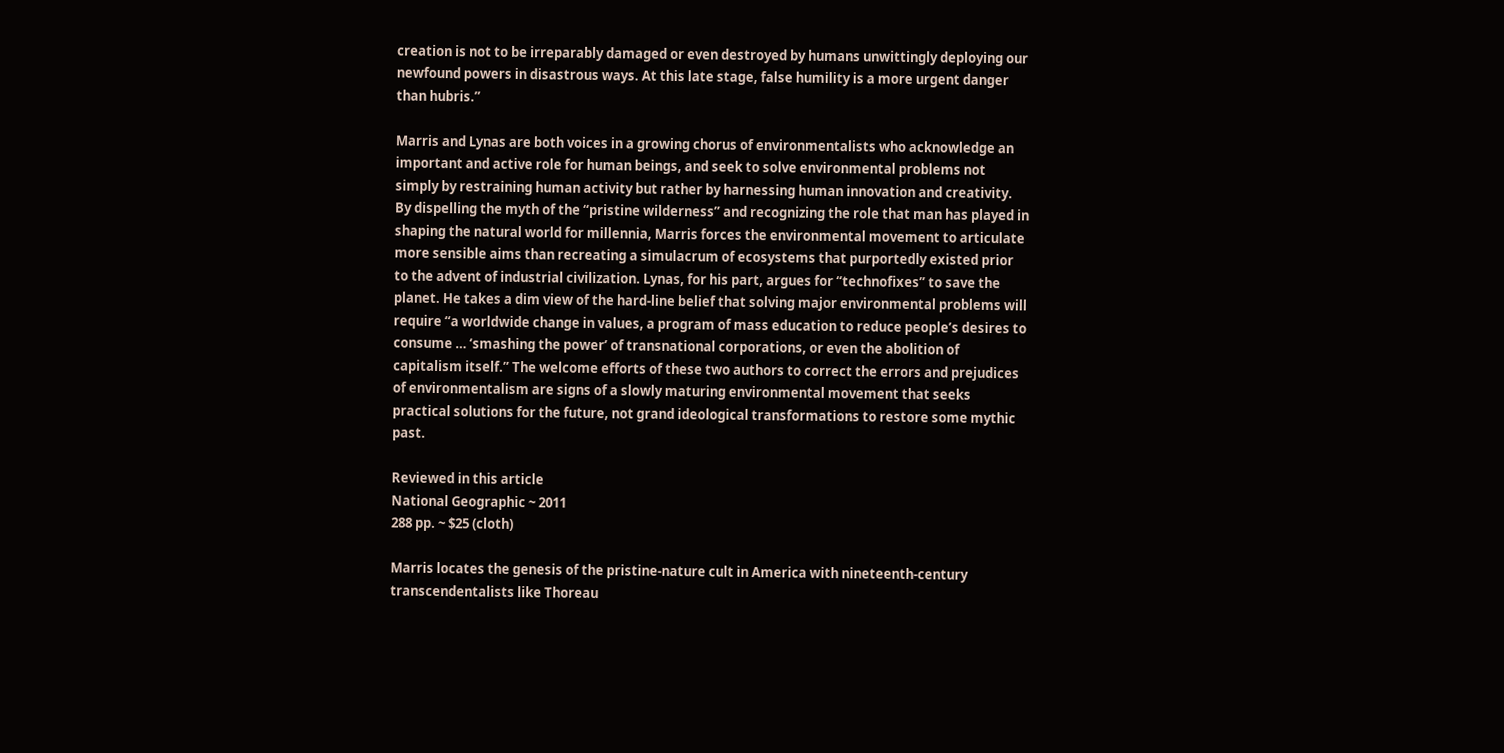creation is not to be irreparably damaged or even destroyed by humans unwittingly deploying our newfound powers in disastrous ways. At this late stage, false humility is a more urgent danger than hubris.”

Marris and Lynas are both voices in a growing chorus of environmentalists who acknowledge an important and active role for human beings, and seek to solve environmental problems not simply by restraining human activity but rather by harnessing human innovation and creativity. By dispelling the myth of the “pristine wilderness” and recognizing the role that man has played in shaping the natural world for millennia, Marris forces the environmental movement to articulate more sensible aims than recreating a simulacrum of ecosystems that purportedly existed prior to the advent of industrial civilization. Lynas, for his part, argues for “technofixes” to save the planet. He takes a dim view of the hard-line belief that solving major environmental problems will require “a worldwide change in values, a program of mass education to reduce people’s desires to consume … ‘smashing the power’ of transnational corporations, or even the abolition of capitalism itself.” The welcome efforts of these two authors to correct the errors and prejudices of environmentalism are signs of a slowly maturing environmental movement that seeks practical solutions for the future, not grand ideological transformations to restore some mythic past.

Reviewed in this article
National Geographic ~ 2011
288 pp. ~ $25 (cloth)

Marris locates the genesis of the pristine-nature cult in America with nineteenth-century transcendentalists like Thoreau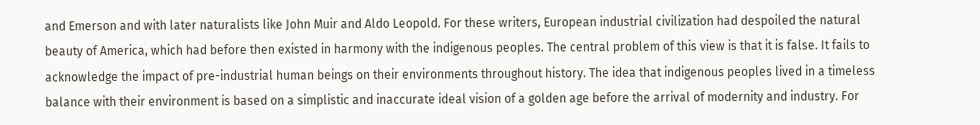and Emerson and with later naturalists like John Muir and Aldo Leopold. For these writers, European industrial civilization had despoiled the natural beauty of America, which had before then existed in harmony with the indigenous peoples. The central problem of this view is that it is false. It fails to acknowledge the impact of pre-industrial human beings on their environments throughout history. The idea that indigenous peoples lived in a timeless balance with their environment is based on a simplistic and inaccurate ideal vision of a golden age before the arrival of modernity and industry. For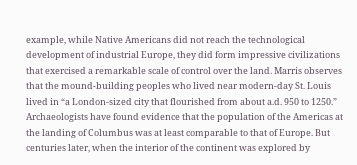example, while Native Americans did not reach the technological development of industrial Europe, they did form impressive civilizations that exercised a remarkable scale of control over the land. Marris observes that the mound-building peoples who lived near modern-day St. Louis lived in “a London-sized city that flourished from about a.d. 950 to 1250.” Archaeologists have found evidence that the population of the Americas at the landing of Columbus was at least comparable to that of Europe. But centuries later, when the interior of the continent was explored by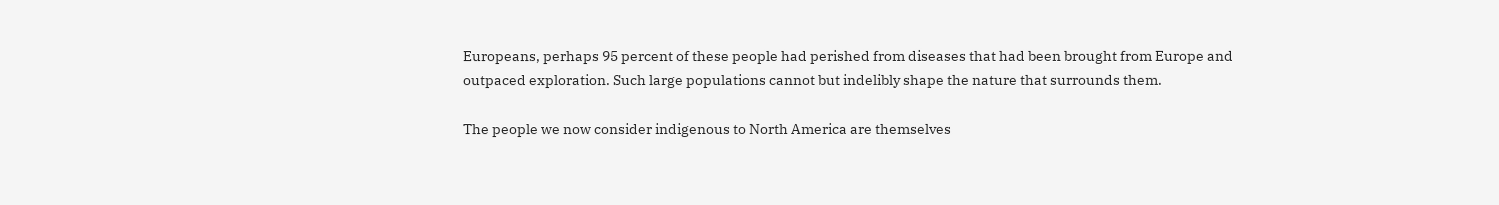Europeans, perhaps 95 percent of these people had perished from diseases that had been brought from Europe and outpaced exploration. Such large populations cannot but indelibly shape the nature that surrounds them.

The people we now consider indigenous to North America are themselves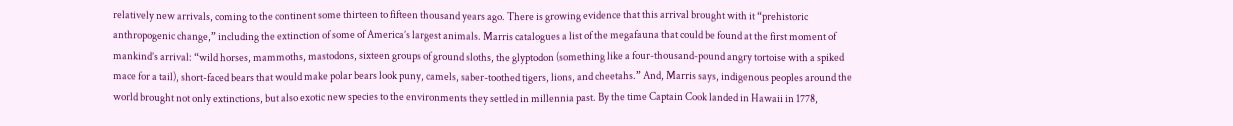relatively new arrivals, coming to the continent some thirteen to fifteen thousand years ago. There is growing evidence that this arrival brought with it “prehistoric anthropogenic change,” including the extinction of some of America’s largest animals. Marris catalogues a list of the megafauna that could be found at the first moment of mankind’s arrival: “wild horses, mammoths, mastodons, sixteen groups of ground sloths, the glyptodon (something like a four-thousand-pound angry tortoise with a spiked mace for a tail), short-faced bears that would make polar bears look puny, camels, saber-toothed tigers, lions, and cheetahs.” And, Marris says, indigenous peoples around the world brought not only extinctions, but also exotic new species to the environments they settled in millennia past. By the time Captain Cook landed in Hawaii in 1778,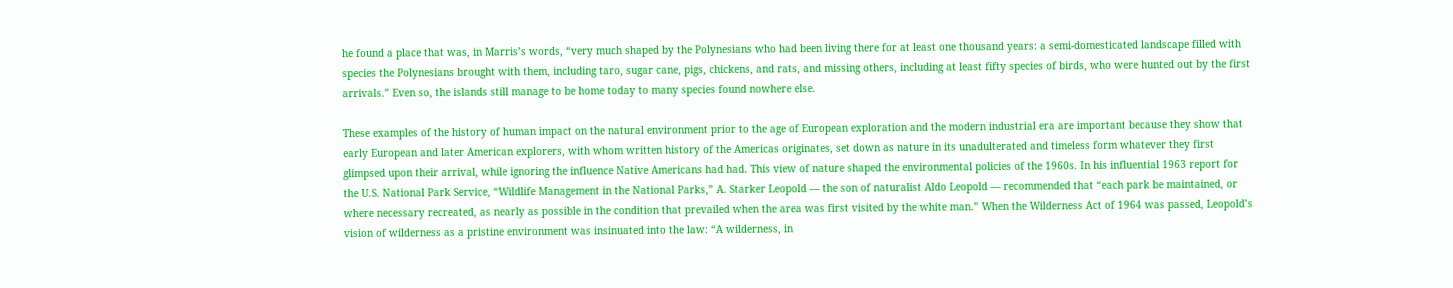he found a place that was, in Marris’s words, “very much shaped by the Polynesians who had been living there for at least one thousand years: a semi-domesticated landscape filled with species the Polynesians brought with them, including taro, sugar cane, pigs, chickens, and rats, and missing others, including at least fifty species of birds, who were hunted out by the first arrivals.” Even so, the islands still manage to be home today to many species found nowhere else.

These examples of the history of human impact on the natural environment prior to the age of European exploration and the modern industrial era are important because they show that early European and later American explorers, with whom written history of the Americas originates, set down as nature in its unadulterated and timeless form whatever they first glimpsed upon their arrival, while ignoring the influence Native Americans had had. This view of nature shaped the environmental policies of the 1960s. In his influential 1963 report for the U.S. National Park Service, “Wildlife Management in the National Parks,” A. Starker Leopold — the son of naturalist Aldo Leopold — recommended that “each park be maintained, or where necessary recreated, as nearly as possible in the condition that prevailed when the area was first visited by the white man.” When the Wilderness Act of 1964 was passed, Leopold’s vision of wilderness as a pristine environment was insinuated into the law: “A wilderness, in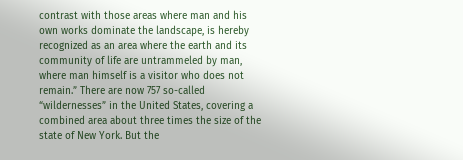contrast with those areas where man and his own works dominate the landscape, is hereby recognized as an area where the earth and its community of life are untrammeled by man, where man himself is a visitor who does not remain.” There are now 757 so-called “wildernesses” in the United States, covering a combined area about three times the size of the state of New York. But the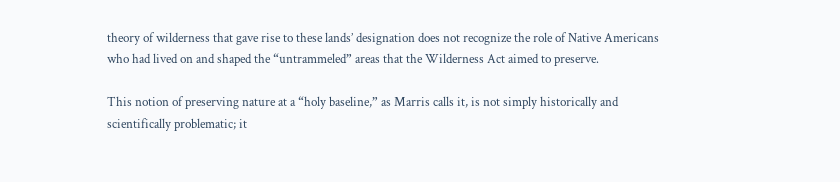theory of wilderness that gave rise to these lands’ designation does not recognize the role of Native Americans who had lived on and shaped the “untrammeled” areas that the Wilderness Act aimed to preserve.

This notion of preserving nature at a “holy baseline,” as Marris calls it, is not simply historically and scientifically problematic; it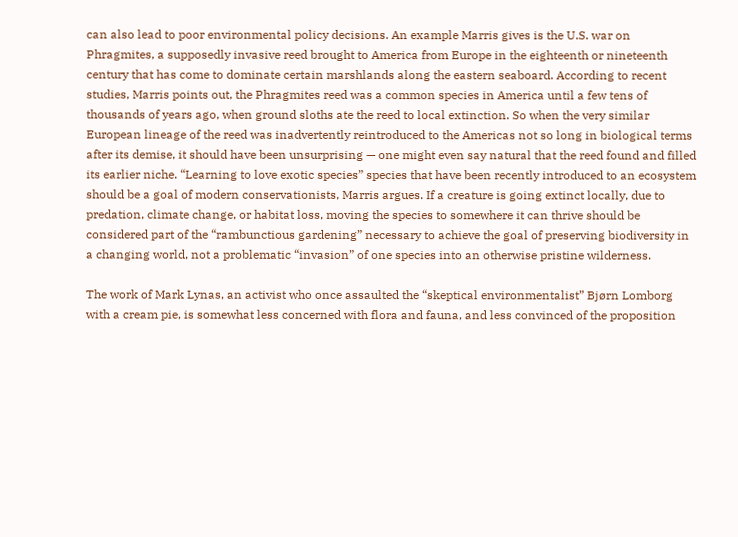can also lead to poor environmental policy decisions. An example Marris gives is the U.S. war on Phragmites, a supposedly invasive reed brought to America from Europe in the eighteenth or nineteenth century that has come to dominate certain marshlands along the eastern seaboard. According to recent studies, Marris points out, the Phragmites reed was a common species in America until a few tens of thousands of years ago, when ground sloths ate the reed to local extinction. So when the very similar European lineage of the reed was inadvertently reintroduced to the Americas not so long in biological terms after its demise, it should have been unsurprising — one might even say natural that the reed found and filled its earlier niche. “Learning to love exotic species” species that have been recently introduced to an ecosystem should be a goal of modern conservationists, Marris argues. If a creature is going extinct locally, due to predation, climate change, or habitat loss, moving the species to somewhere it can thrive should be considered part of the “rambunctious gardening” necessary to achieve the goal of preserving biodiversity in a changing world, not a problematic “invasion” of one species into an otherwise pristine wilderness.

The work of Mark Lynas, an activist who once assaulted the “skeptical environmentalist” Bjørn Lomborg with a cream pie, is somewhat less concerned with flora and fauna, and less convinced of the proposition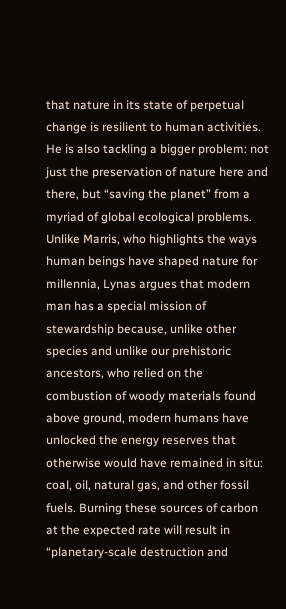that nature in its state of perpetual change is resilient to human activities. He is also tackling a bigger problem: not just the preservation of nature here and there, but “saving the planet” from a myriad of global ecological problems. Unlike Marris, who highlights the ways human beings have shaped nature for millennia, Lynas argues that modern man has a special mission of stewardship because, unlike other species and unlike our prehistoric ancestors, who relied on the combustion of woody materials found above ground, modern humans have unlocked the energy reserves that otherwise would have remained in situ: coal, oil, natural gas, and other fossil fuels. Burning these sources of carbon at the expected rate will result in “planetary-scale destruction and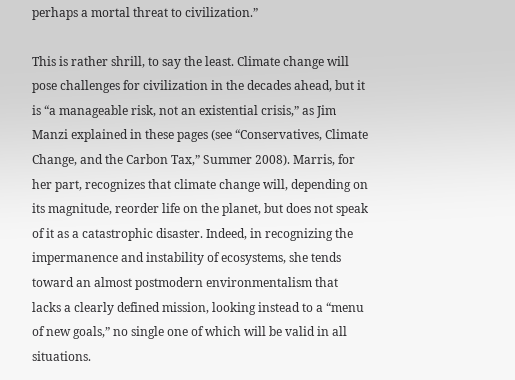perhaps a mortal threat to civilization.”

This is rather shrill, to say the least. Climate change will pose challenges for civilization in the decades ahead, but it is “a manageable risk, not an existential crisis,” as Jim Manzi explained in these pages (see “Conservatives, Climate Change, and the Carbon Tax,” Summer 2008). Marris, for her part, recognizes that climate change will, depending on its magnitude, reorder life on the planet, but does not speak of it as a catastrophic disaster. Indeed, in recognizing the impermanence and instability of ecosystems, she tends toward an almost postmodern environmentalism that lacks a clearly defined mission, looking instead to a “menu of new goals,” no single one of which will be valid in all situations.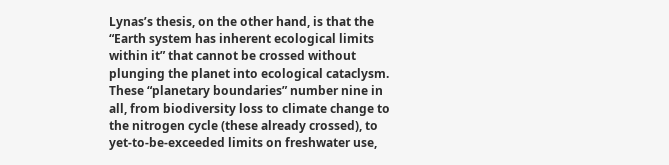Lynas’s thesis, on the other hand, is that the “Earth system has inherent ecological limits within it” that cannot be crossed without plunging the planet into ecological cataclysm. These “planetary boundaries” number nine in all, from biodiversity loss to climate change to the nitrogen cycle (these already crossed), to yet-to-be-exceeded limits on freshwater use,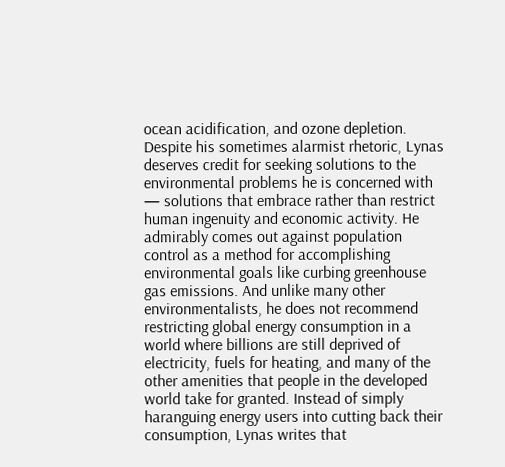ocean acidification, and ozone depletion. Despite his sometimes alarmist rhetoric, Lynas deserves credit for seeking solutions to the environmental problems he is concerned with — solutions that embrace rather than restrict human ingenuity and economic activity. He admirably comes out against population control as a method for accomplishing environmental goals like curbing greenhouse gas emissions. And unlike many other environmentalists, he does not recommend restricting global energy consumption in a world where billions are still deprived of electricity, fuels for heating, and many of the other amenities that people in the developed world take for granted. Instead of simply haranguing energy users into cutting back their consumption, Lynas writes that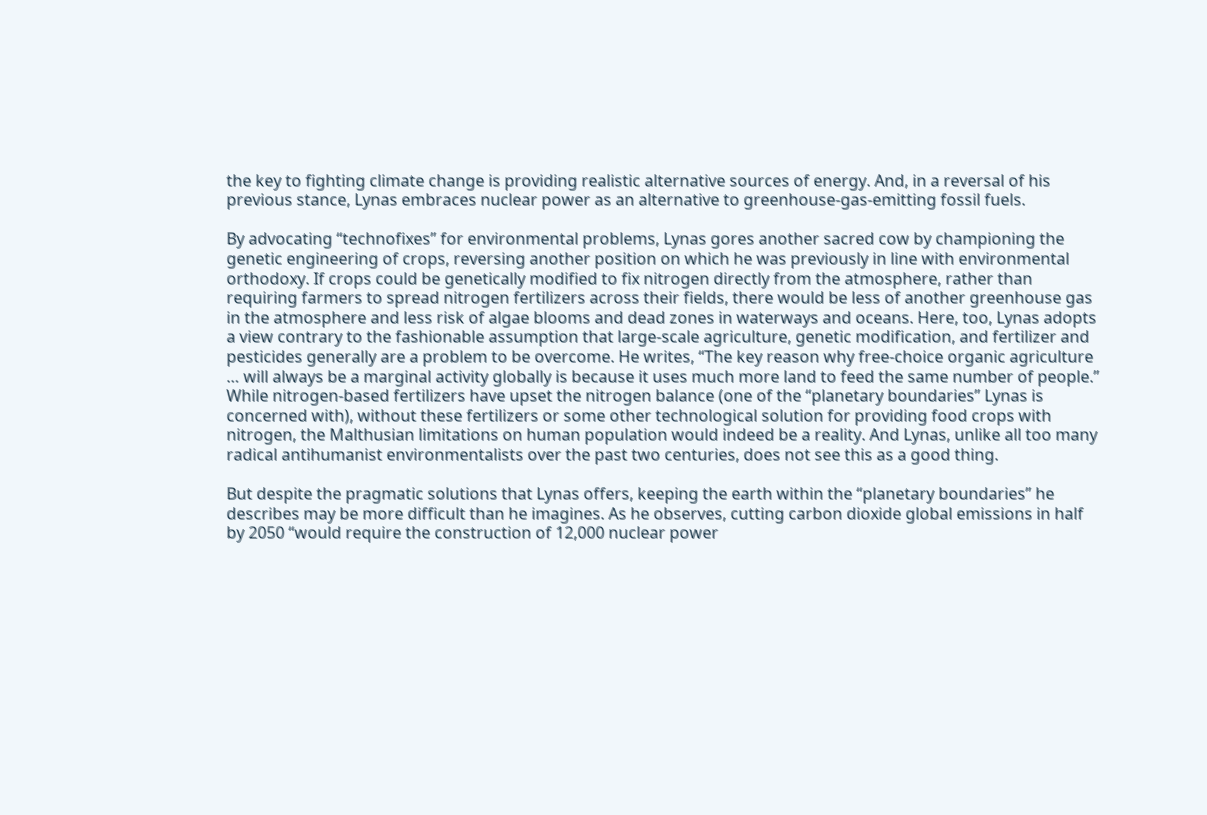the key to fighting climate change is providing realistic alternative sources of energy. And, in a reversal of his previous stance, Lynas embraces nuclear power as an alternative to greenhouse-gas-emitting fossil fuels.

By advocating “technofixes” for environmental problems, Lynas gores another sacred cow by championing the genetic engineering of crops, reversing another position on which he was previously in line with environmental orthodoxy. If crops could be genetically modified to fix nitrogen directly from the atmosphere, rather than requiring farmers to spread nitrogen fertilizers across their fields, there would be less of another greenhouse gas in the atmosphere and less risk of algae blooms and dead zones in waterways and oceans. Here, too, Lynas adopts a view contrary to the fashionable assumption that large-scale agriculture, genetic modification, and fertilizer and pesticides generally are a problem to be overcome. He writes, “The key reason why free-choice organic agriculture … will always be a marginal activity globally is because it uses much more land to feed the same number of people.” While nitrogen-based fertilizers have upset the nitrogen balance (one of the “planetary boundaries” Lynas is concerned with), without these fertilizers or some other technological solution for providing food crops with nitrogen, the Malthusian limitations on human population would indeed be a reality. And Lynas, unlike all too many radical antihumanist environmentalists over the past two centuries, does not see this as a good thing.

But despite the pragmatic solutions that Lynas offers, keeping the earth within the “planetary boundaries” he describes may be more difficult than he imagines. As he observes, cutting carbon dioxide global emissions in half by 2050 “would require the construction of 12,000 nuclear power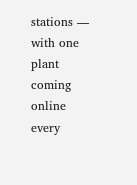stations — with one plant coming online every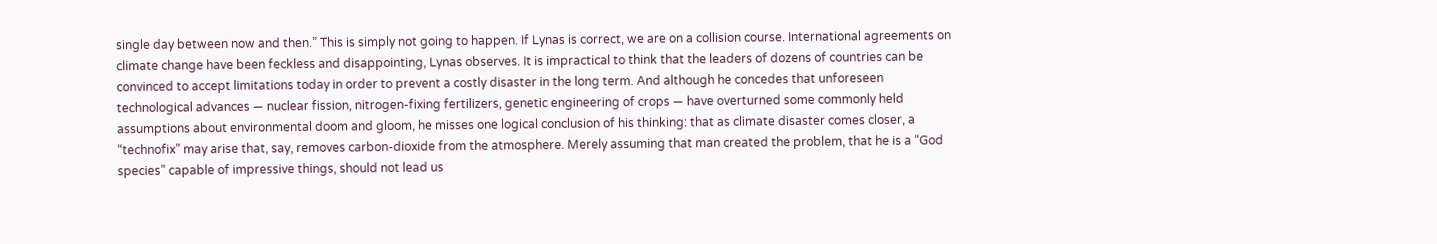single day between now and then.” This is simply not going to happen. If Lynas is correct, we are on a collision course. International agreements on climate change have been feckless and disappointing, Lynas observes. It is impractical to think that the leaders of dozens of countries can be convinced to accept limitations today in order to prevent a costly disaster in the long term. And although he concedes that unforeseen technological advances — nuclear fission, nitrogen-fixing fertilizers, genetic engineering of crops — have overturned some commonly held assumptions about environmental doom and gloom, he misses one logical conclusion of his thinking: that as climate disaster comes closer, a “technofix” may arise that, say, removes carbon-dioxide from the atmosphere. Merely assuming that man created the problem, that he is a “God species” capable of impressive things, should not lead us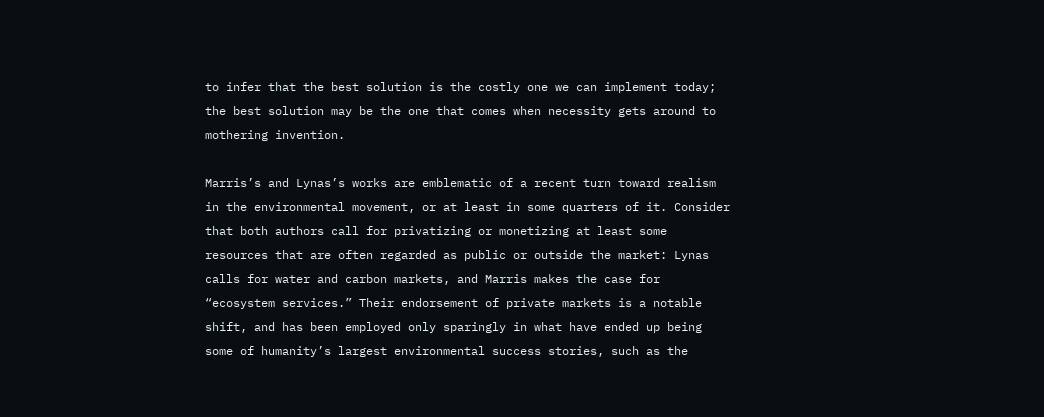to infer that the best solution is the costly one we can implement today; the best solution may be the one that comes when necessity gets around to mothering invention.

Marris’s and Lynas’s works are emblematic of a recent turn toward realism in the environmental movement, or at least in some quarters of it. Consider that both authors call for privatizing or monetizing at least some resources that are often regarded as public or outside the market: Lynas calls for water and carbon markets, and Marris makes the case for “ecosystem services.” Their endorsement of private markets is a notable shift, and has been employed only sparingly in what have ended up being some of humanity’s largest environmental success stories, such as the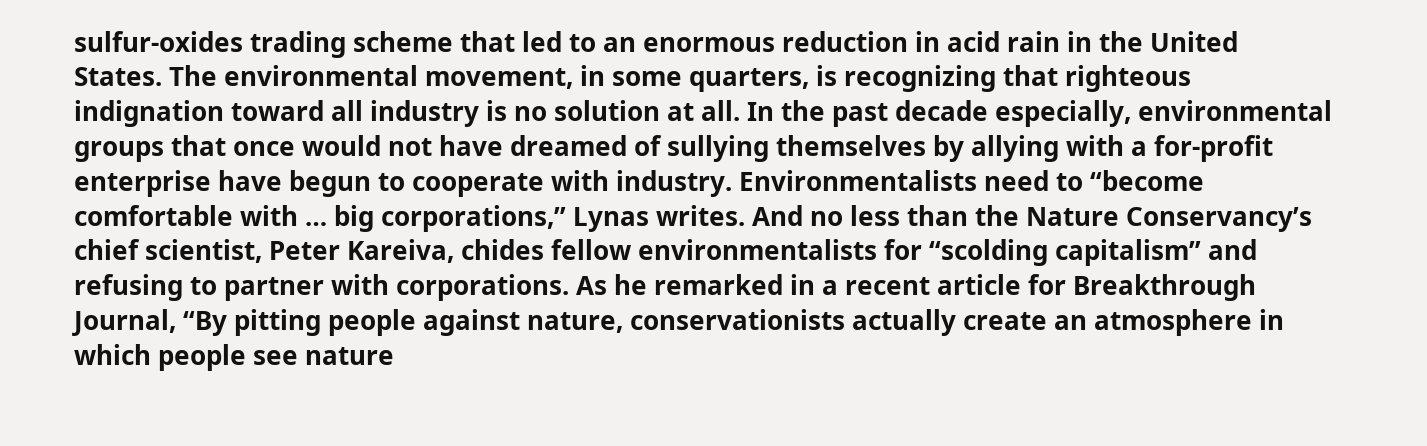sulfur-oxides trading scheme that led to an enormous reduction in acid rain in the United States. The environmental movement, in some quarters, is recognizing that righteous indignation toward all industry is no solution at all. In the past decade especially, environmental groups that once would not have dreamed of sullying themselves by allying with a for-profit enterprise have begun to cooperate with industry. Environmentalists need to “become comfortable with … big corporations,” Lynas writes. And no less than the Nature Conservancy’s chief scientist, Peter Kareiva, chides fellow environmentalists for “scolding capitalism” and refusing to partner with corporations. As he remarked in a recent article for Breakthrough Journal, “By pitting people against nature, conservationists actually create an atmosphere in which people see nature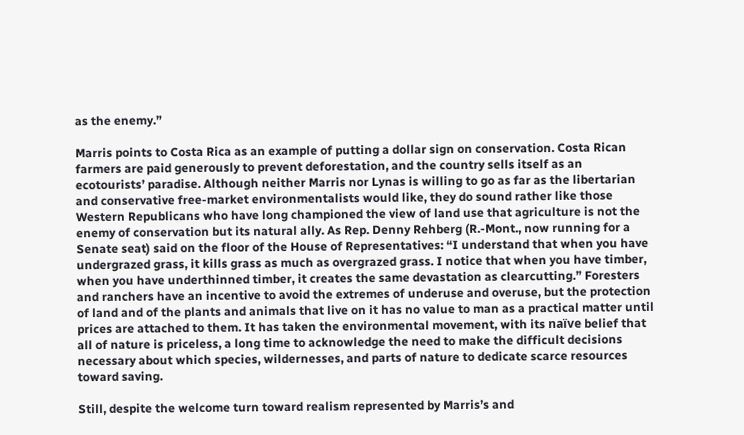as the enemy.”

Marris points to Costa Rica as an example of putting a dollar sign on conservation. Costa Rican farmers are paid generously to prevent deforestation, and the country sells itself as an ecotourists’ paradise. Although neither Marris nor Lynas is willing to go as far as the libertarian and conservative free-market environmentalists would like, they do sound rather like those Western Republicans who have long championed the view of land use that agriculture is not the enemy of conservation but its natural ally. As Rep. Denny Rehberg (R.-Mont., now running for a Senate seat) said on the floor of the House of Representatives: “I understand that when you have undergrazed grass, it kills grass as much as overgrazed grass. I notice that when you have timber, when you have underthinned timber, it creates the same devastation as clearcutting.” Foresters and ranchers have an incentive to avoid the extremes of underuse and overuse, but the protection of land and of the plants and animals that live on it has no value to man as a practical matter until prices are attached to them. It has taken the environmental movement, with its naïve belief that all of nature is priceless, a long time to acknowledge the need to make the difficult decisions necessary about which species, wildernesses, and parts of nature to dedicate scarce resources toward saving.

Still, despite the welcome turn toward realism represented by Marris’s and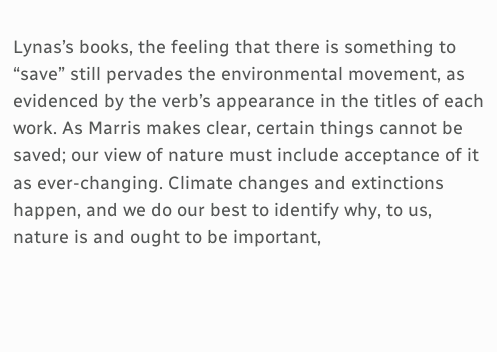Lynas’s books, the feeling that there is something to “save” still pervades the environmental movement, as evidenced by the verb’s appearance in the titles of each work. As Marris makes clear, certain things cannot be saved; our view of nature must include acceptance of it as ever-changing. Climate changes and extinctions happen, and we do our best to identify why, to us, nature is and ought to be important,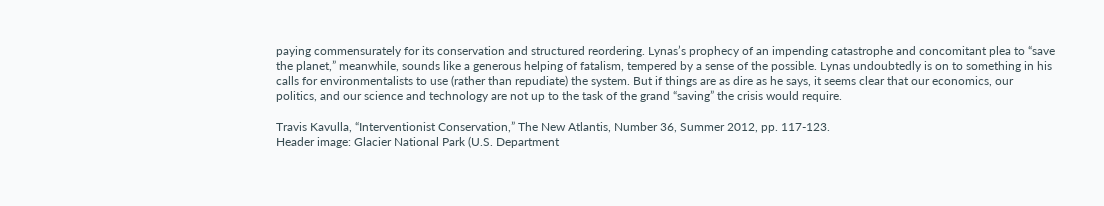paying commensurately for its conservation and structured reordering. Lynas’s prophecy of an impending catastrophe and concomitant plea to “save the planet,” meanwhile, sounds like a generous helping of fatalism, tempered by a sense of the possible. Lynas undoubtedly is on to something in his calls for environmentalists to use (rather than repudiate) the system. But if things are as dire as he says, it seems clear that our economics, our politics, and our science and technology are not up to the task of the grand “saving” the crisis would require.

Travis Kavulla, “Interventionist Conservation,” The New Atlantis, Number 36, Summer 2012, pp. 117-123.
Header image: Glacier National Park (U.S. Department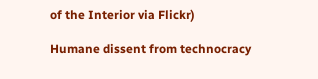of the Interior via Flickr)

Humane dissent from technocracy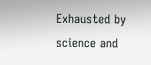Exhausted by science and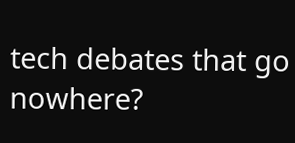tech debates that go nowhere?